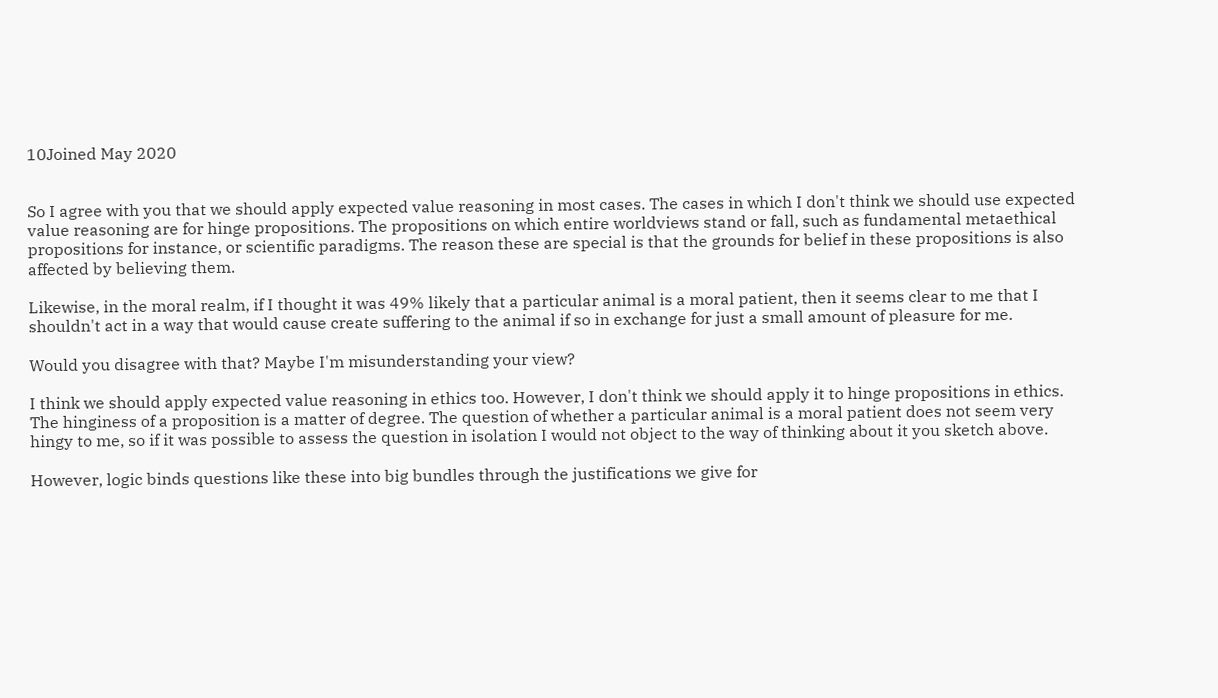10Joined May 2020


So I agree with you that we should apply expected value reasoning in most cases. The cases in which I don't think we should use expected value reasoning are for hinge propositions. The propositions on which entire worldviews stand or fall, such as fundamental metaethical propositions for instance, or scientific paradigms. The reason these are special is that the grounds for belief in these propositions is also affected by believing them.

Likewise, in the moral realm, if I thought it was 49% likely that a particular animal is a moral patient, then it seems clear to me that I shouldn't act in a way that would cause create suffering to the animal if so in exchange for just a small amount of pleasure for me.

Would you disagree with that? Maybe I'm misunderstanding your view?

I think we should apply expected value reasoning in ethics too. However, I don't think we should apply it to hinge propositions in ethics. The hinginess of a proposition is a matter of degree. The question of whether a particular animal is a moral patient does not seem very hingy to me, so if it was possible to assess the question in isolation I would not object to the way of thinking about it you sketch above.

However, logic binds questions like these into big bundles through the justifications we give for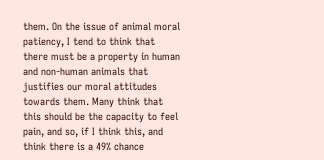them. On the issue of animal moral patiency, I tend to think that there must be a property in human and non-human animals that justifies our moral attitudes towards them. Many think that this should be the capacity to feel pain, and so, if I think this, and think there is a 49% chance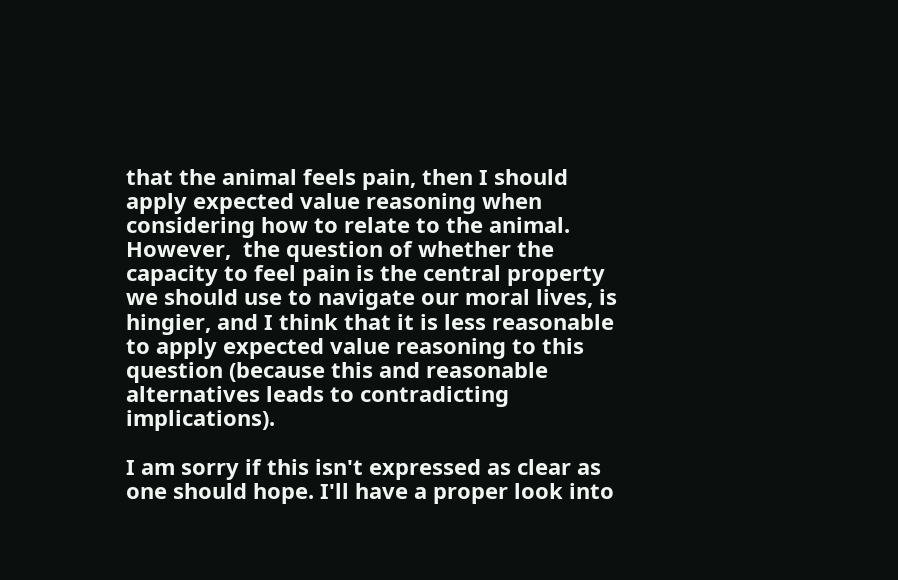that the animal feels pain, then I should apply expected value reasoning when considering how to relate to the animal. However,  the question of whether the capacity to feel pain is the central property we should use to navigate our moral lives, is hingier, and I think that it is less reasonable to apply expected value reasoning to this question (because this and reasonable alternatives leads to contradicting implications).

I am sorry if this isn't expressed as clear as one should hope. I'll have a proper look into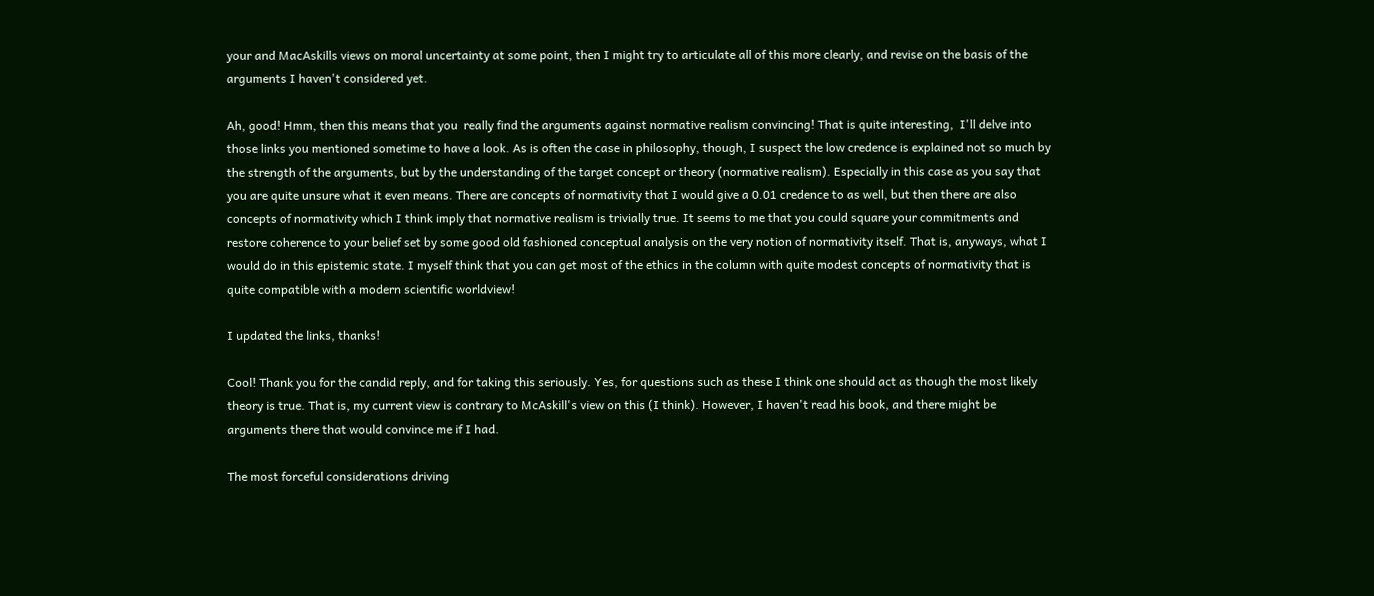your and MacAskills views on moral uncertainty at some point, then I might try to articulate all of this more clearly, and revise on the basis of the arguments I haven't considered yet.

Ah, good! Hmm, then this means that you  really find the arguments against normative realism convincing! That is quite interesting,  I'll delve into those links you mentioned sometime to have a look. As is often the case in philosophy, though, I suspect the low credence is explained not so much by the strength of the arguments, but by the understanding of the target concept or theory (normative realism). Especially in this case as you say that you are quite unsure what it even means. There are concepts of normativity that I would give a 0.01 credence to as well, but then there are also concepts of normativity which I think imply that normative realism is trivially true. It seems to me that you could square your commitments and restore coherence to your belief set by some good old fashioned conceptual analysis on the very notion of normativity itself. That is, anyways, what I would do in this epistemic state. I myself think that you can get most of the ethics in the column with quite modest concepts of normativity that is quite compatible with a modern scientific worldview!

I updated the links, thanks!

Cool! Thank you for the candid reply, and for taking this seriously. Yes, for questions such as these I think one should act as though the most likely theory is true. That is, my current view is contrary to McAskill's view on this (I think). However, I haven't read his book, and there might be arguments there that would convince me if I had.

The most forceful considerations driving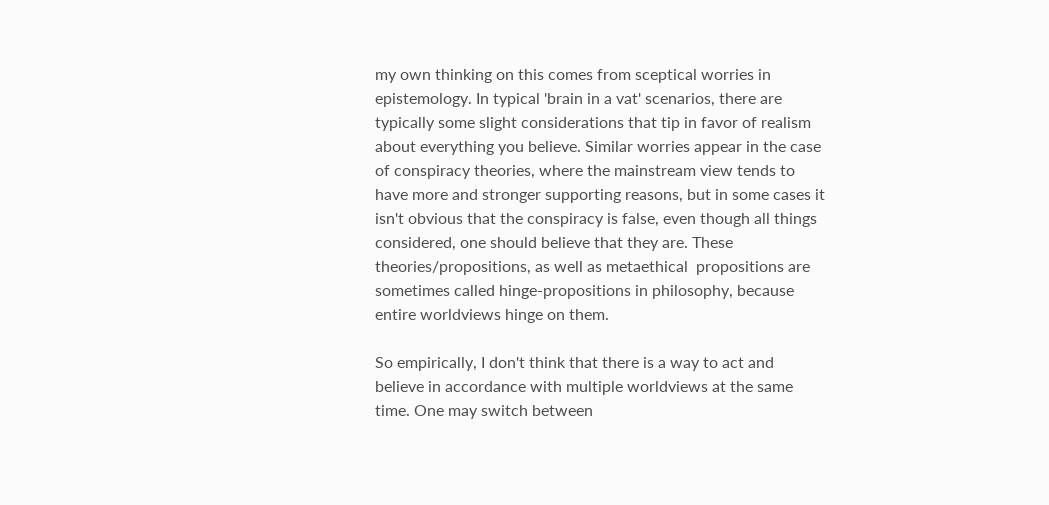my own thinking on this comes from sceptical worries in epistemology. In typical 'brain in a vat' scenarios, there are typically some slight considerations that tip in favor of realism about everything you believe. Similar worries appear in the case of conspiracy theories, where the mainstream view tends to have more and stronger supporting reasons, but in some cases it isn't obvious that the conspiracy is false, even though all things considered, one should believe that they are. These theories/propositions, as well as metaethical  propositions are sometimes called hinge-propositions in philosophy, because entire worldviews hinge on them.

So empirically, I don't think that there is a way to act and believe in accordance with multiple worldviews at the same time. One may switch between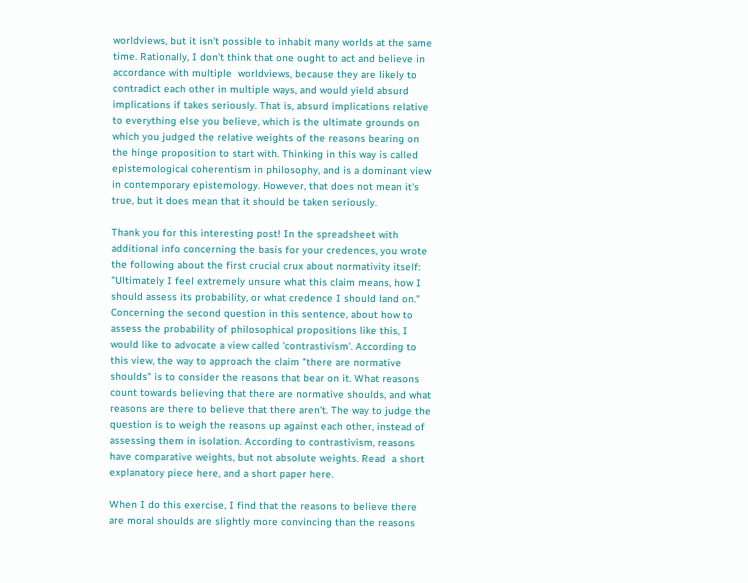worldviews, but it isn't possible to inhabit many worlds at the same time. Rationally, I don't think that one ought to act and believe in accordance with multiple  worldviews, because they are likely to contradict each other in multiple ways, and would yield absurd implications if takes seriously. That is, absurd implications relative to everything else you believe, which is the ultimate grounds on which you judged the relative weights of the reasons bearing on the hinge proposition to start with. Thinking in this way is called epistemological coherentism in philosophy, and is a dominant view in contemporary epistemology. However, that does not mean it's true, but it does mean that it should be taken seriously.

Thank you for this interesting post! In the spreadsheet with additional info concerning the basis for your credences, you wrote the following about the first crucial crux about normativity itself: "Ultimately I feel extremely unsure what this claim means, how I should assess its probability, or what credence I should land on." Concerning the second question in this sentence, about how to assess the probability of philosophical propositions like this, I would like to advocate a view called 'contrastivism'. According to this view, the way to approach the claim "there are normative shoulds" is to consider the reasons that bear on it. What reasons count towards believing that there are normative shoulds, and what reasons are there to believe that there aren't. The way to judge the question is to weigh the reasons up against each other, instead of assessing them in isolation. According to contrastivism, reasons have comparative weights, but not absolute weights. Read  a short explanatory piece here, and a short paper here.

When I do this exercise, I find that the reasons to believe there are moral shoulds are slightly more convincing than the reasons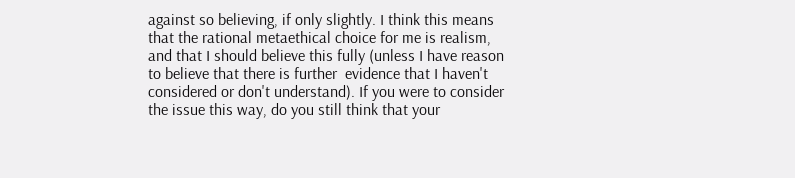against so believing, if only slightly. I think this means that the rational metaethical choice for me is realism, and that I should believe this fully (unless I have reason to believe that there is further  evidence that I haven't considered or don't understand). If you were to consider the issue this way, do you still think that your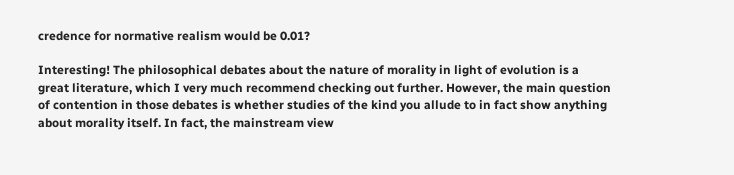credence for normative realism would be 0.01?

Interesting! The philosophical debates about the nature of morality in light of evolution is a great literature, which I very much recommend checking out further. However, the main question of contention in those debates is whether studies of the kind you allude to in fact show anything about morality itself. In fact, the mainstream view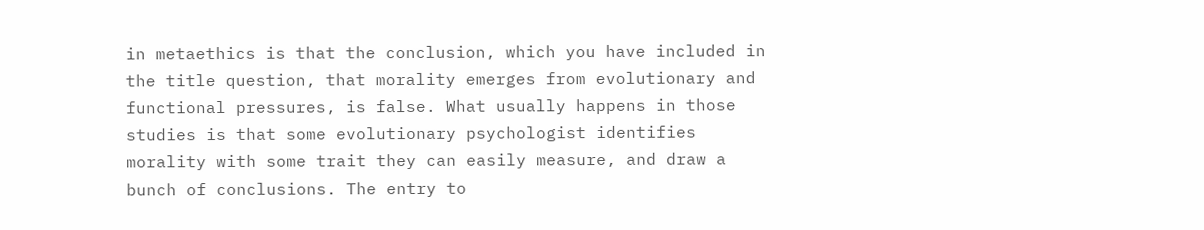in metaethics is that the conclusion, which you have included in the title question, that morality emerges from evolutionary and functional pressures, is false. What usually happens in those studies is that some evolutionary psychologist identifies morality with some trait they can easily measure, and draw a bunch of conclusions. The entry to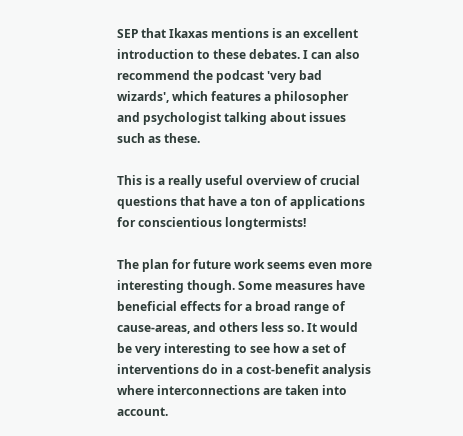SEP that Ikaxas mentions is an excellent introduction to these debates. I can also recommend the podcast 'very bad wizards', which features a philosopher and psychologist talking about issues such as these.

This is a really useful overview of crucial questions that have a ton of applications for conscientious longtermists!

The plan for future work seems even more interesting though. Some measures have beneficial effects for a broad range of cause-areas, and others less so. It would be very interesting to see how a set of interventions do in a cost-benefit analysis where interconnections are taken into account.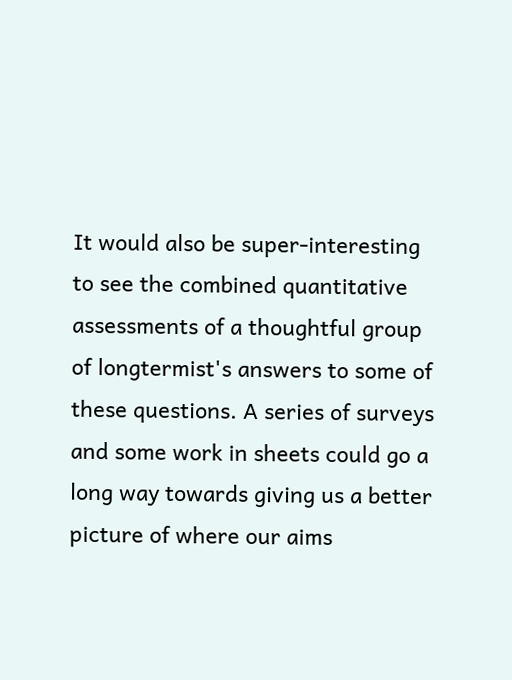It would also be super-interesting to see the combined quantitative assessments of a thoughtful group of longtermist's answers to some of these questions. A series of surveys and some work in sheets could go a long way towards giving us a better picture of where our aims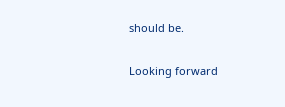should be.

Looking forward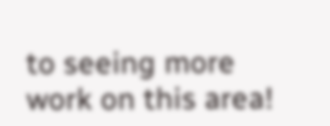to seeing more work on this area!